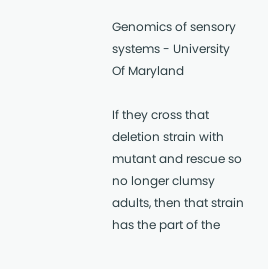Genomics of sensory systems - University Of Maryland

If they cross that deletion strain with mutant and rescue so no longer clumsy adults, then that strain has the part of the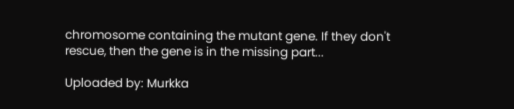chromosome containing the mutant gene. If they don't rescue, then the gene is in the missing part...

Uploaded by: Murkka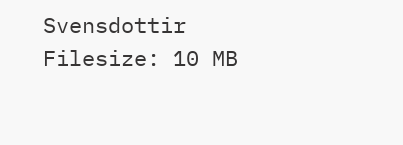Svensdottir
Filesize: 10 MB